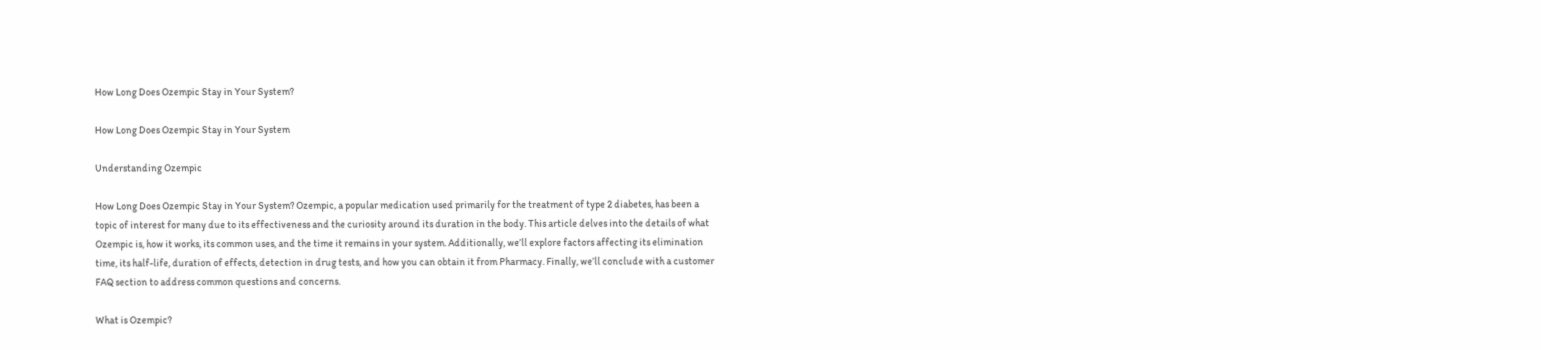How Long Does Ozempic Stay in Your System?

How Long Does Ozempic Stay in Your System

Understanding Ozempic

How Long Does Ozempic Stay in Your System? Ozempic, a popular medication used primarily for the treatment of type 2 diabetes, has been a topic of interest for many due to its effectiveness and the curiosity around its duration in the body. This article delves into the details of what Ozempic is, how it works, its common uses, and the time it remains in your system. Additionally, we’ll explore factors affecting its elimination time, its half-life, duration of effects, detection in drug tests, and how you can obtain it from Pharmacy. Finally, we’ll conclude with a customer FAQ section to address common questions and concerns.

What is Ozempic?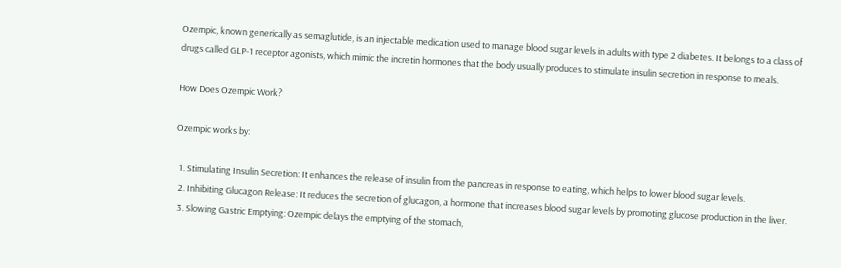Ozempic, known generically as semaglutide, is an injectable medication used to manage blood sugar levels in adults with type 2 diabetes. It belongs to a class of drugs called GLP-1 receptor agonists, which mimic the incretin hormones that the body usually produces to stimulate insulin secretion in response to meals.

How Does Ozempic Work?

Ozempic works by:

  1. Stimulating Insulin Secretion: It enhances the release of insulin from the pancreas in response to eating, which helps to lower blood sugar levels.
  2. Inhibiting Glucagon Release: It reduces the secretion of glucagon, a hormone that increases blood sugar levels by promoting glucose production in the liver.
  3. Slowing Gastric Emptying: Ozempic delays the emptying of the stomach,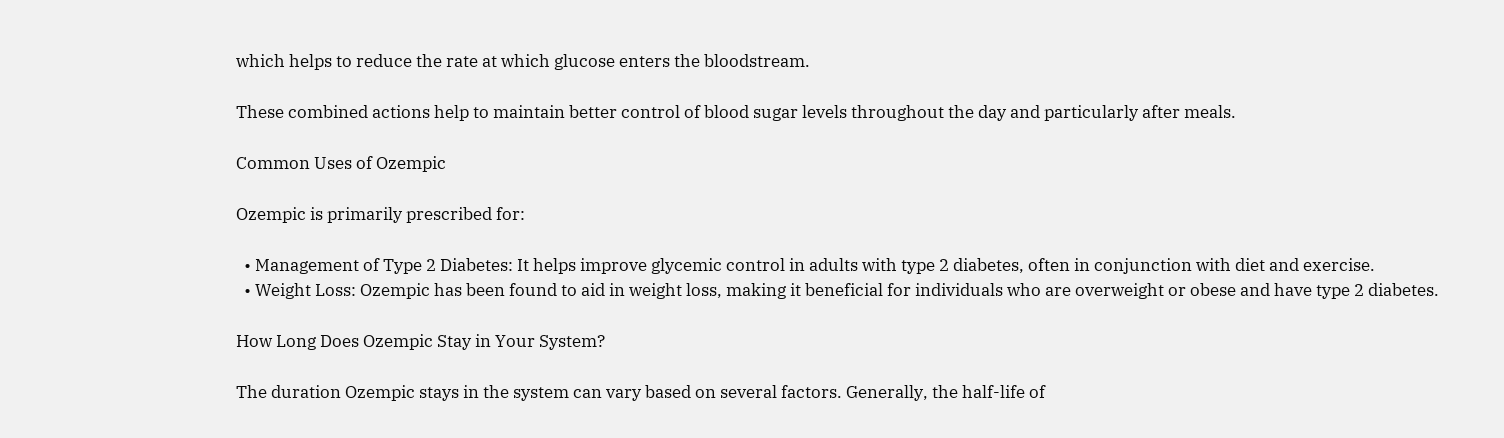which helps to reduce the rate at which glucose enters the bloodstream.

These combined actions help to maintain better control of blood sugar levels throughout the day and particularly after meals.

Common Uses of Ozempic

Ozempic is primarily prescribed for:

  • Management of Type 2 Diabetes: It helps improve glycemic control in adults with type 2 diabetes, often in conjunction with diet and exercise.
  • Weight Loss: Ozempic has been found to aid in weight loss, making it beneficial for individuals who are overweight or obese and have type 2 diabetes.

How Long Does Ozempic Stay in Your System?

The duration Ozempic stays in the system can vary based on several factors. Generally, the half-life of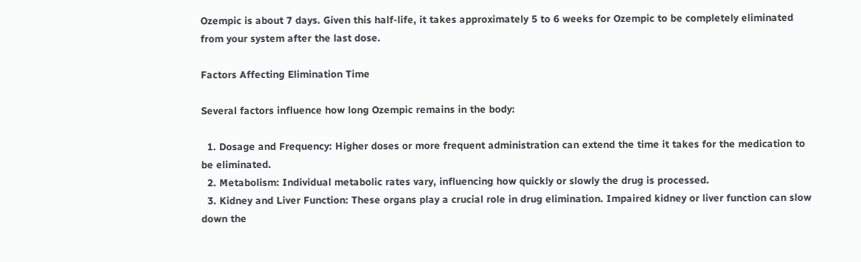Ozempic is about 7 days. Given this half-life, it takes approximately 5 to 6 weeks for Ozempic to be completely eliminated from your system after the last dose.

Factors Affecting Elimination Time

Several factors influence how long Ozempic remains in the body:

  1. Dosage and Frequency: Higher doses or more frequent administration can extend the time it takes for the medication to be eliminated.
  2. Metabolism: Individual metabolic rates vary, influencing how quickly or slowly the drug is processed.
  3. Kidney and Liver Function: These organs play a crucial role in drug elimination. Impaired kidney or liver function can slow down the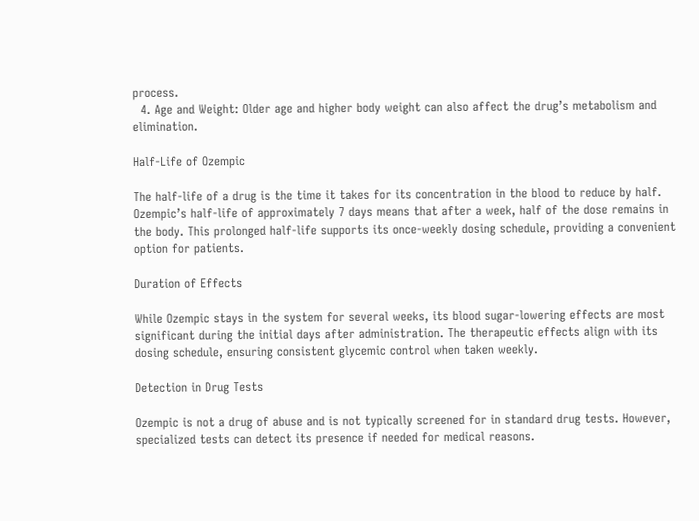process.
  4. Age and Weight: Older age and higher body weight can also affect the drug’s metabolism and elimination.

Half-Life of Ozempic

The half-life of a drug is the time it takes for its concentration in the blood to reduce by half. Ozempic’s half-life of approximately 7 days means that after a week, half of the dose remains in the body. This prolonged half-life supports its once-weekly dosing schedule, providing a convenient option for patients.

Duration of Effects

While Ozempic stays in the system for several weeks, its blood sugar-lowering effects are most significant during the initial days after administration. The therapeutic effects align with its dosing schedule, ensuring consistent glycemic control when taken weekly.

Detection in Drug Tests

Ozempic is not a drug of abuse and is not typically screened for in standard drug tests. However, specialized tests can detect its presence if needed for medical reasons.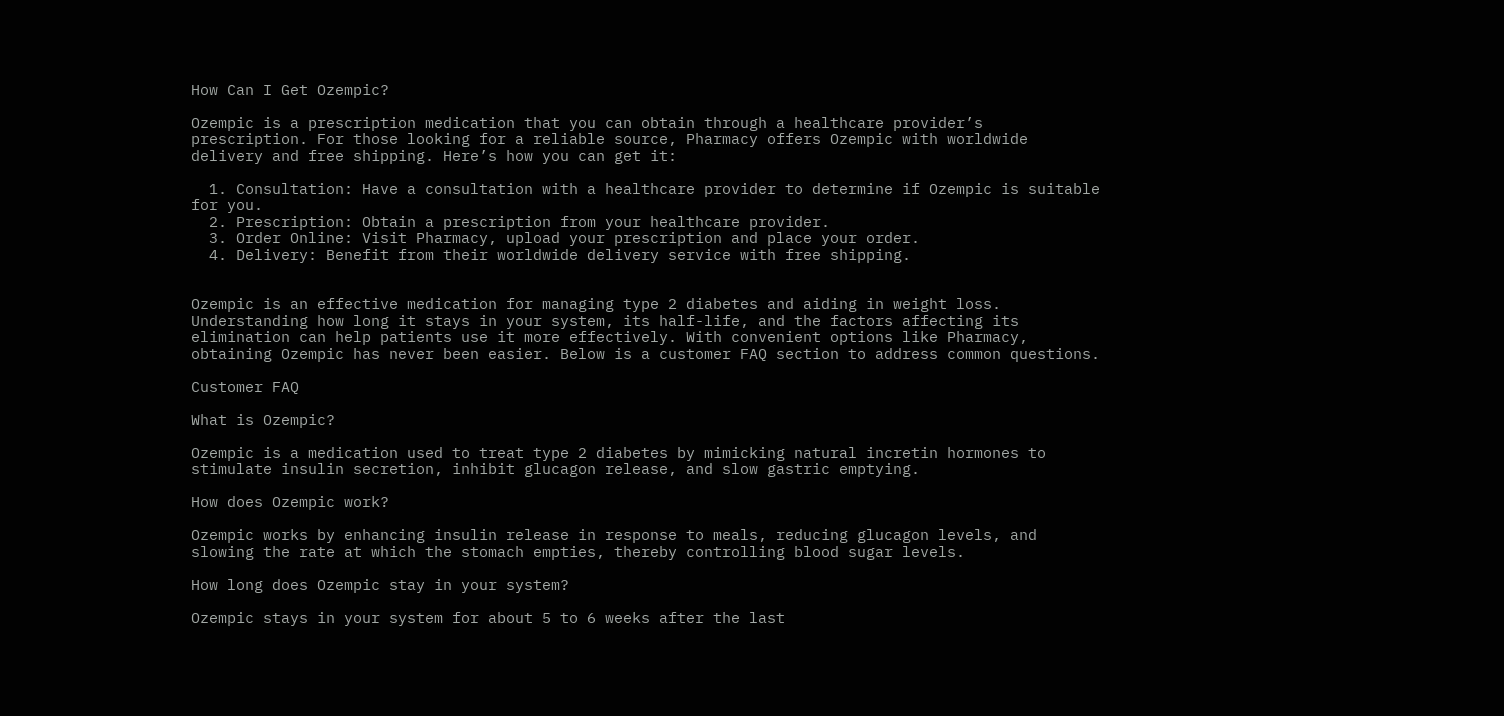How Can I Get Ozempic?

Ozempic is a prescription medication that you can obtain through a healthcare provider’s prescription. For those looking for a reliable source, Pharmacy offers Ozempic with worldwide delivery and free shipping. Here’s how you can get it:

  1. Consultation: Have a consultation with a healthcare provider to determine if Ozempic is suitable for you.
  2. Prescription: Obtain a prescription from your healthcare provider.
  3. Order Online: Visit Pharmacy, upload your prescription and place your order.
  4. Delivery: Benefit from their worldwide delivery service with free shipping.


Ozempic is an effective medication for managing type 2 diabetes and aiding in weight loss. Understanding how long it stays in your system, its half-life, and the factors affecting its elimination can help patients use it more effectively. With convenient options like Pharmacy, obtaining Ozempic has never been easier. Below is a customer FAQ section to address common questions.

Customer FAQ

What is Ozempic?

Ozempic is a medication used to treat type 2 diabetes by mimicking natural incretin hormones to stimulate insulin secretion, inhibit glucagon release, and slow gastric emptying.

How does Ozempic work?

Ozempic works by enhancing insulin release in response to meals, reducing glucagon levels, and slowing the rate at which the stomach empties, thereby controlling blood sugar levels.

How long does Ozempic stay in your system?

Ozempic stays in your system for about 5 to 6 weeks after the last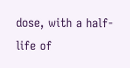dose, with a half-life of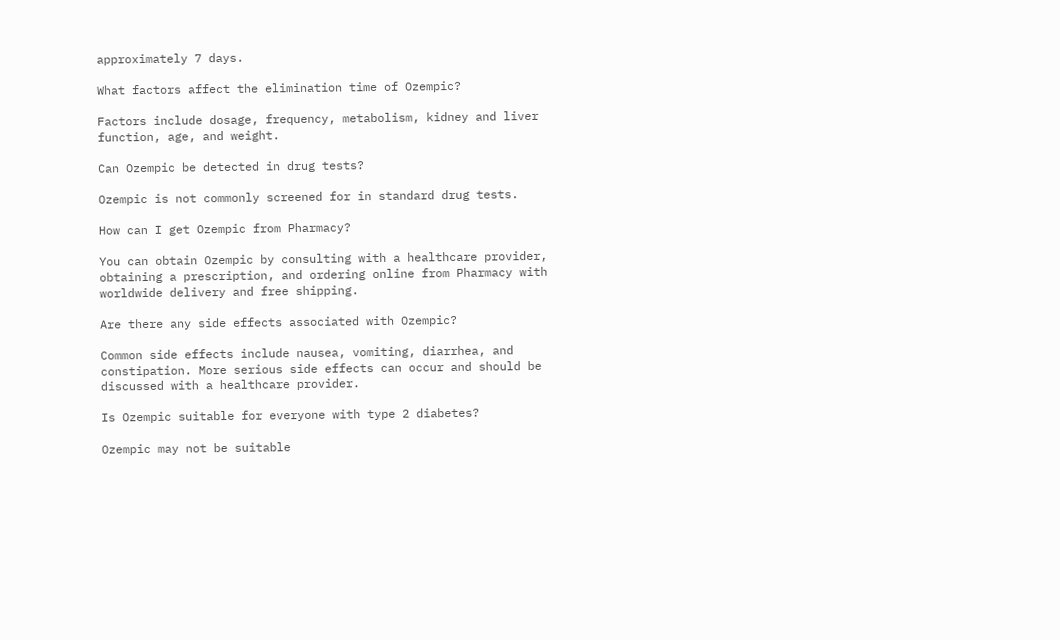approximately 7 days.

What factors affect the elimination time of Ozempic?

Factors include dosage, frequency, metabolism, kidney and liver function, age, and weight.

Can Ozempic be detected in drug tests?

Ozempic is not commonly screened for in standard drug tests.

How can I get Ozempic from Pharmacy?

You can obtain Ozempic by consulting with a healthcare provider, obtaining a prescription, and ordering online from Pharmacy with worldwide delivery and free shipping.

Are there any side effects associated with Ozempic?

Common side effects include nausea, vomiting, diarrhea, and constipation. More serious side effects can occur and should be discussed with a healthcare provider.

Is Ozempic suitable for everyone with type 2 diabetes?

Ozempic may not be suitable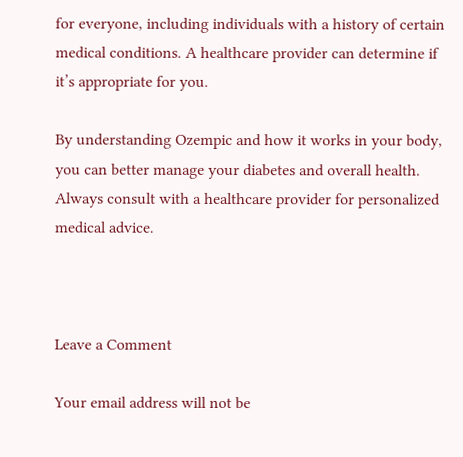for everyone, including individuals with a history of certain medical conditions. A healthcare provider can determine if it’s appropriate for you.

By understanding Ozempic and how it works in your body, you can better manage your diabetes and overall health. Always consult with a healthcare provider for personalized medical advice.



Leave a Comment

Your email address will not be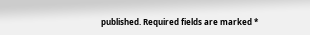published. Required fields are marked *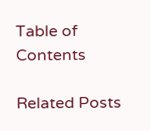Table of Contents

Related Posts